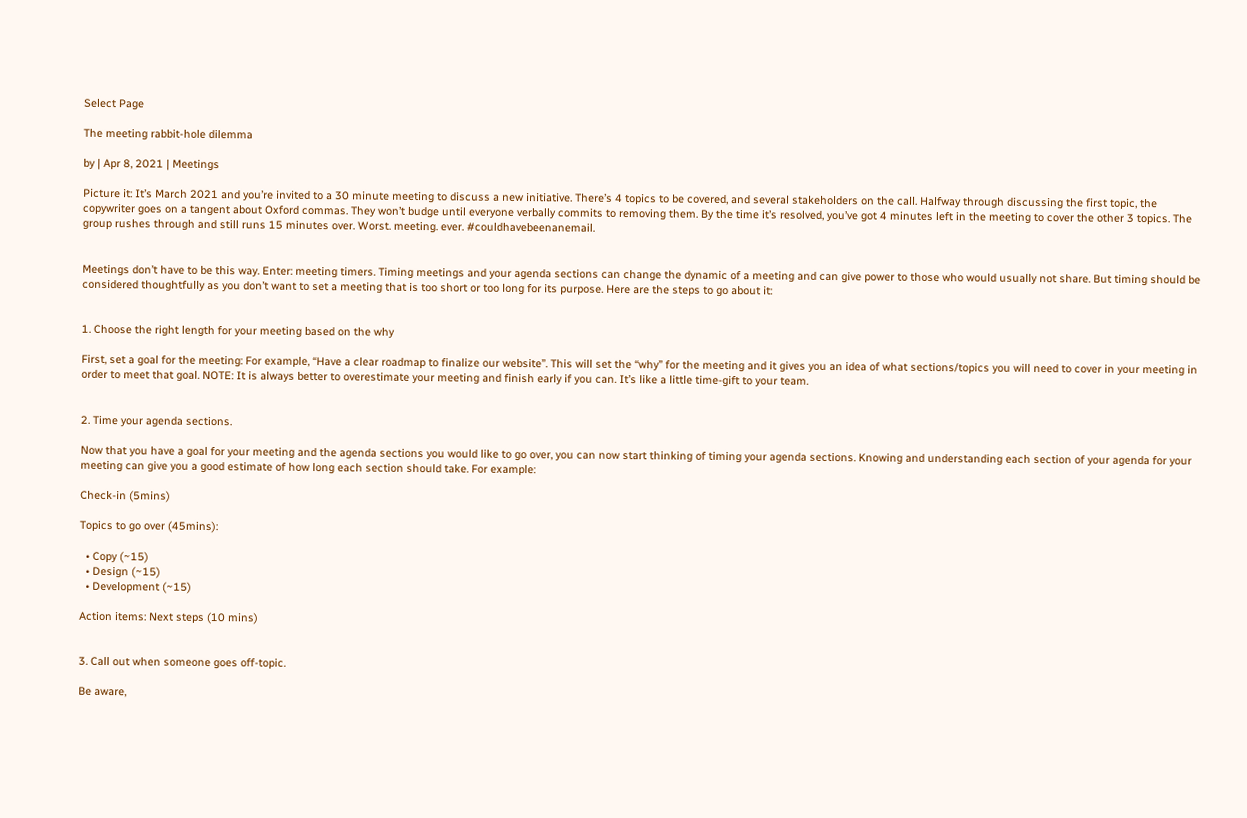Select Page

The meeting rabbit-hole dilemma

by | Apr 8, 2021 | Meetings

Picture it: It’s March 2021 and you’re invited to a 30 minute meeting to discuss a new initiative. There’s 4 topics to be covered, and several stakeholders on the call. Halfway through discussing the first topic, the copywriter goes on a tangent about Oxford commas. They won’t budge until everyone verbally commits to removing them. By the time it’s resolved, you’ve got 4 minutes left in the meeting to cover the other 3 topics. The group rushes through and still runs 15 minutes over. Worst. meeting. ever. #couldhavebeenanemail.


Meetings don’t have to be this way. Enter: meeting timers. Timing meetings and your agenda sections can change the dynamic of a meeting and can give power to those who would usually not share. But timing should be considered thoughtfully as you don’t want to set a meeting that is too short or too long for its purpose. Here are the steps to go about it:


1. Choose the right length for your meeting based on the why

First, set a goal for the meeting: For example, “Have a clear roadmap to finalize our website”. This will set the “why” for the meeting and it gives you an idea of what sections/topics you will need to cover in your meeting in order to meet that goal. NOTE: It is always better to overestimate your meeting and finish early if you can. It’s like a little time-gift to your team.


2. Time your agenda sections.

Now that you have a goal for your meeting and the agenda sections you would like to go over, you can now start thinking of timing your agenda sections. Knowing and understanding each section of your agenda for your meeting can give you a good estimate of how long each section should take. For example:

Check-in (5mins)

Topics to go over (45mins):

  • Copy (~15)
  • Design (~15)
  • Development (~15)

Action items: Next steps (10 mins)


3. Call out when someone goes off-topic.

Be aware,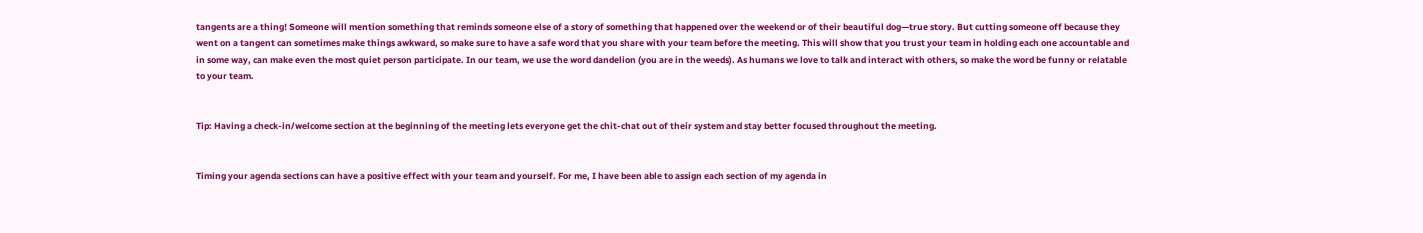tangents are a thing! Someone will mention something that reminds someone else of a story of something that happened over the weekend or of their beautiful dog—true story. But cutting someone off because they went on a tangent can sometimes make things awkward, so make sure to have a safe word that you share with your team before the meeting. This will show that you trust your team in holding each one accountable and in some way, can make even the most quiet person participate. In our team, we use the word dandelion (you are in the weeds). As humans we love to talk and interact with others, so make the word be funny or relatable to your team.


Tip: Having a check-in/welcome section at the beginning of the meeting lets everyone get the chit-chat out of their system and stay better focused throughout the meeting.


Timing your agenda sections can have a positive effect with your team and yourself. For me, I have been able to assign each section of my agenda in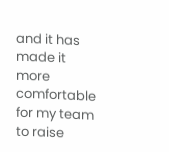and it has made it more comfortable for my team to raise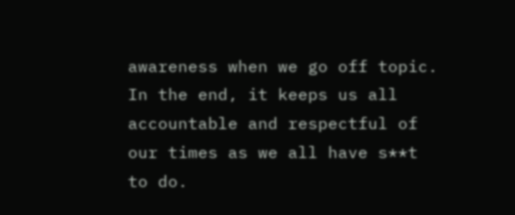awareness when we go off topic. In the end, it keeps us all accountable and respectful of our times as we all have s**t to do.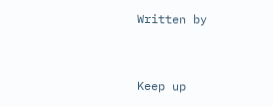Written by



Keep up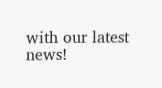with our latest news!